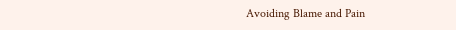Avoiding Blame and Pain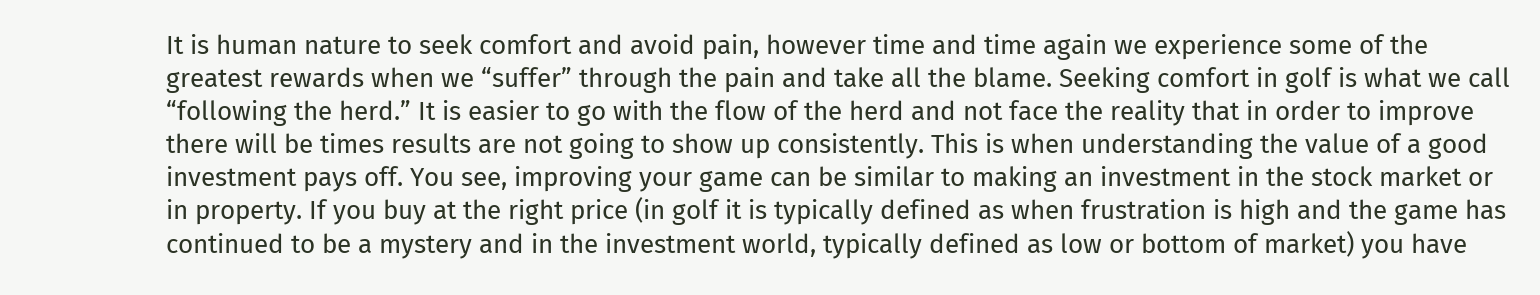It is human nature to seek comfort and avoid pain, however time and time again we experience some of the greatest rewards when we “suffer” through the pain and take all the blame. Seeking comfort in golf is what we call “following the herd.” It is easier to go with the flow of the herd and not face the reality that in order to improve there will be times results are not going to show up consistently. This is when understanding the value of a good investment pays off. You see, improving your game can be similar to making an investment in the stock market or in property. If you buy at the right price (in golf it is typically defined as when frustration is high and the game has continued to be a mystery and in the investment world, typically defined as low or bottom of market) you have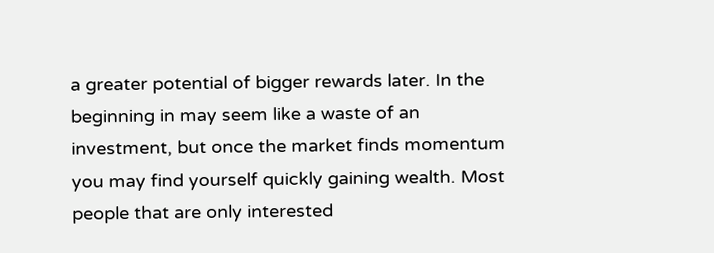a greater potential of bigger rewards later. In the beginning in may seem like a waste of an investment, but once the market finds momentum you may find yourself quickly gaining wealth. Most people that are only interested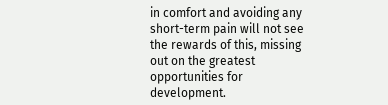in comfort and avoiding any short-term pain will not see the rewards of this, missing out on the greatest opportunities for development.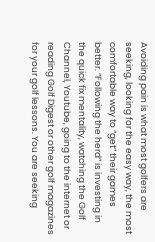Avoiding pain is what most golfers are seeking, looking for the easy way, the most comfortable way to “get” their games better. “Following the herd” is investing in the quick fix mentality, watching the Golf Channel, Youtube, going to the internet or reading Golf Digest or other golf magazines for your golf lessons. You are seeking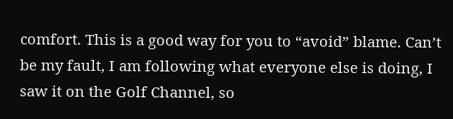comfort. This is a good way for you to “avoid” blame. Can’t be my fault, I am following what everyone else is doing, I saw it on the Golf Channel, so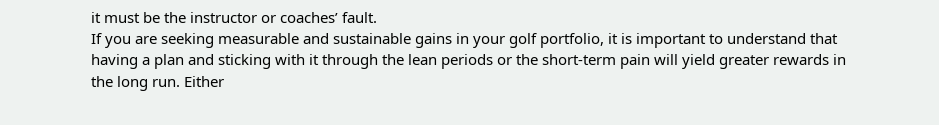it must be the instructor or coaches’ fault.
If you are seeking measurable and sustainable gains in your golf portfolio, it is important to understand that having a plan and sticking with it through the lean periods or the short-term pain will yield greater rewards in the long run. Either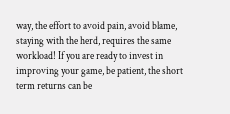way, the effort to avoid pain, avoid blame, staying with the herd, requires the same workload! If you are ready to invest in improving your game, be patient, the short term returns can be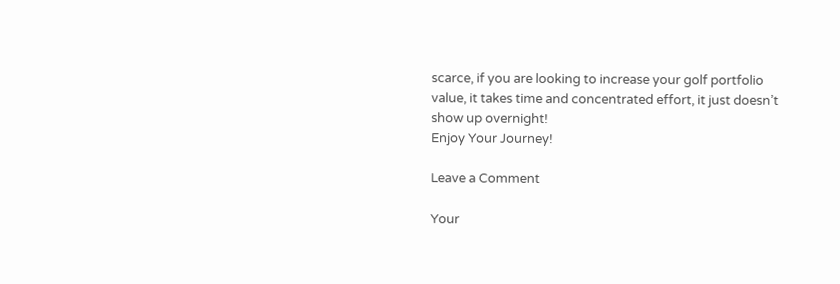scarce, if you are looking to increase your golf portfolio value, it takes time and concentrated effort, it just doesn’t show up overnight!
Enjoy Your Journey!

Leave a Comment

Your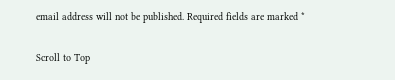email address will not be published. Required fields are marked *

Scroll to Top